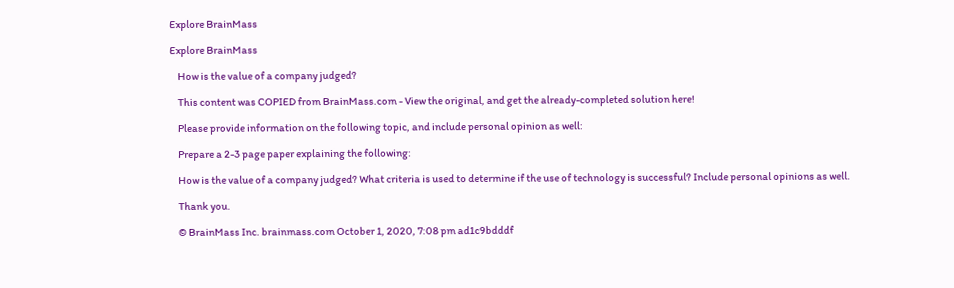Explore BrainMass

Explore BrainMass

    How is the value of a company judged?

    This content was COPIED from BrainMass.com - View the original, and get the already-completed solution here!

    Please provide information on the following topic, and include personal opinion as well:

    Prepare a 2-3 page paper explaining the following:

    How is the value of a company judged? What criteria is used to determine if the use of technology is successful? Include personal opinions as well.

    Thank you.

    © BrainMass Inc. brainmass.com October 1, 2020, 7:08 pm ad1c9bdddf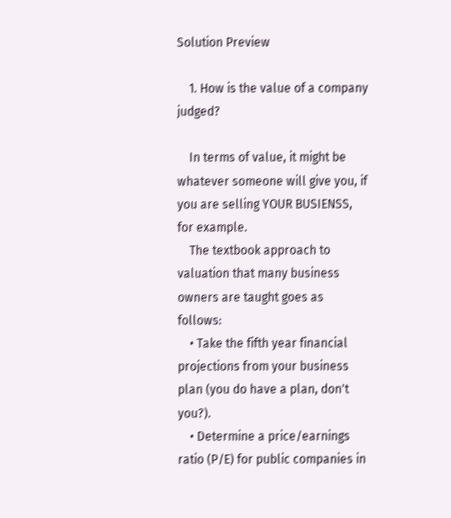Solution Preview

    1. How is the value of a company judged?

    In terms of value, it might be whatever someone will give you, if you are selling YOUR BUSIENSS, for example.
    The textbook approach to valuation that many business owners are taught goes as follows:
    • Take the fifth year financial projections from your business plan (you do have a plan, don't you?).
    • Determine a price/earnings ratio (P/E) for public companies in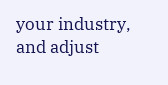your industry, and adjust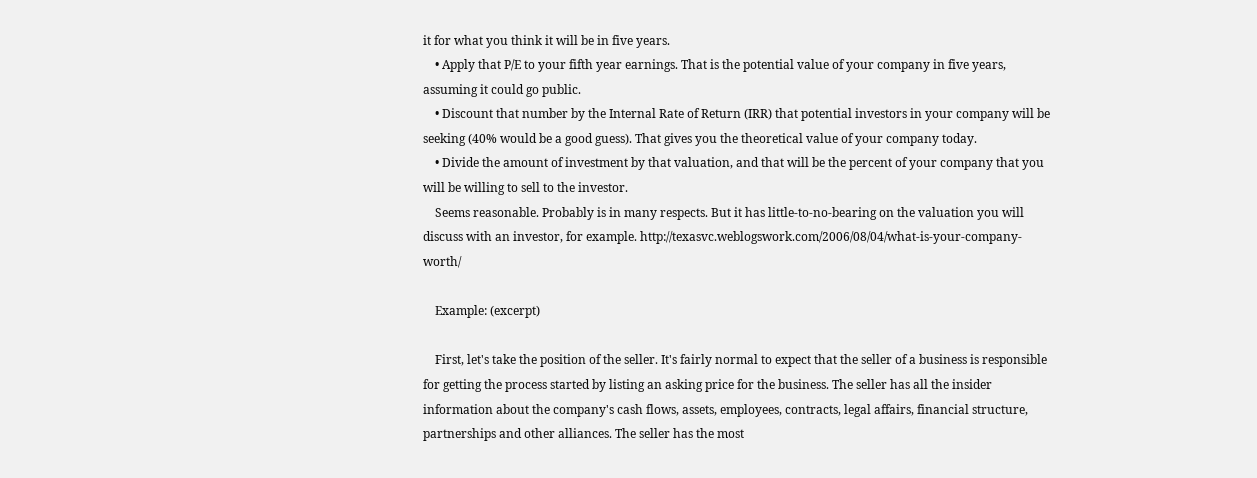it for what you think it will be in five years.
    • Apply that P/E to your fifth year earnings. That is the potential value of your company in five years, assuming it could go public.
    • Discount that number by the Internal Rate of Return (IRR) that potential investors in your company will be seeking (40% would be a good guess). That gives you the theoretical value of your company today.
    • Divide the amount of investment by that valuation, and that will be the percent of your company that you will be willing to sell to the investor.
    Seems reasonable. Probably is in many respects. But it has little-to-no-bearing on the valuation you will discuss with an investor, for example. http://texasvc.weblogswork.com/2006/08/04/what-is-your-company-worth/

    Example: (excerpt)

    First, let's take the position of the seller. It's fairly normal to expect that the seller of a business is responsible for getting the process started by listing an asking price for the business. The seller has all the insider information about the company's cash flows, assets, employees, contracts, legal affairs, financial structure, partnerships and other alliances. The seller has the most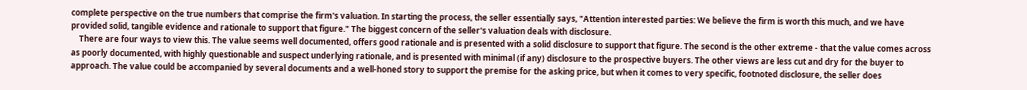complete perspective on the true numbers that comprise the firm's valuation. In starting the process, the seller essentially says, "Attention interested parties: We believe the firm is worth this much, and we have provided solid, tangible evidence and rationale to support that figure." The biggest concern of the seller's valuation deals with disclosure.
    There are four ways to view this. The value seems well documented, offers good rationale and is presented with a solid disclosure to support that figure. The second is the other extreme - that the value comes across as poorly documented, with highly questionable and suspect underlying rationale, and is presented with minimal (if any) disclosure to the prospective buyers. The other views are less cut and dry for the buyer to approach. The value could be accompanied by several documents and a well-honed story to support the premise for the asking price, but when it comes to very specific, footnoted disclosure, the seller does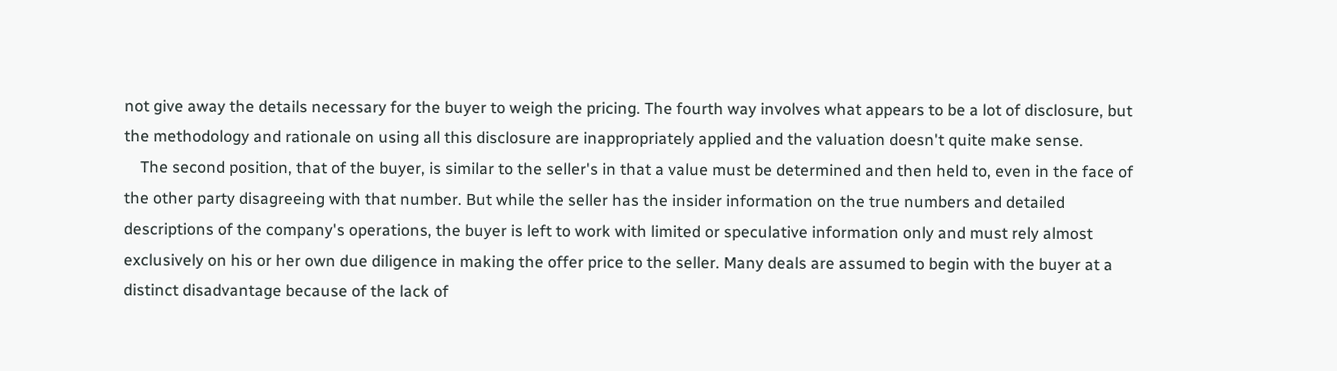not give away the details necessary for the buyer to weigh the pricing. The fourth way involves what appears to be a lot of disclosure, but the methodology and rationale on using all this disclosure are inappropriately applied and the valuation doesn't quite make sense.
    The second position, that of the buyer, is similar to the seller's in that a value must be determined and then held to, even in the face of the other party disagreeing with that number. But while the seller has the insider information on the true numbers and detailed descriptions of the company's operations, the buyer is left to work with limited or speculative information only and must rely almost exclusively on his or her own due diligence in making the offer price to the seller. Many deals are assumed to begin with the buyer at a distinct disadvantage because of the lack of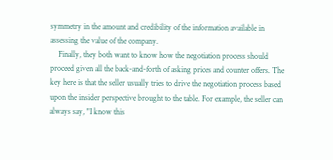symmetry in the amount and credibility of the information available in assessing the value of the company.
    Finally, they both want to know how the negotiation process should proceed given all the back-and-forth of asking prices and counter offers. The key here is that the seller usually tries to drive the negotiation process based upon the insider perspective brought to the table. For example, the seller can always say, "I know this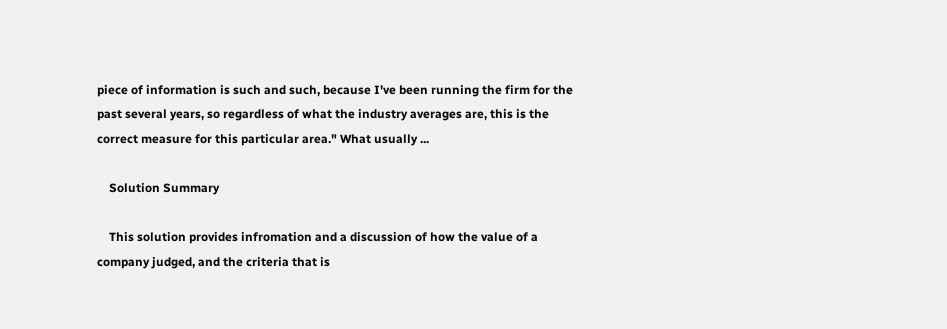piece of information is such and such, because I've been running the firm for the past several years, so regardless of what the industry averages are, this is the correct measure for this particular area." What usually ...

    Solution Summary

    This solution provides infromation and a discussion of how the value of a company judged, and the criteria that is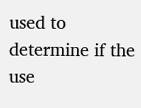used to determine if the use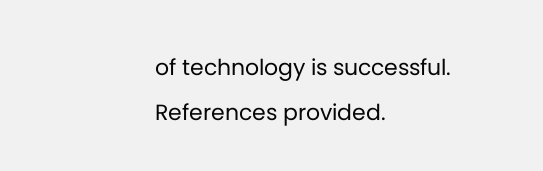of technology is successful. References provided.